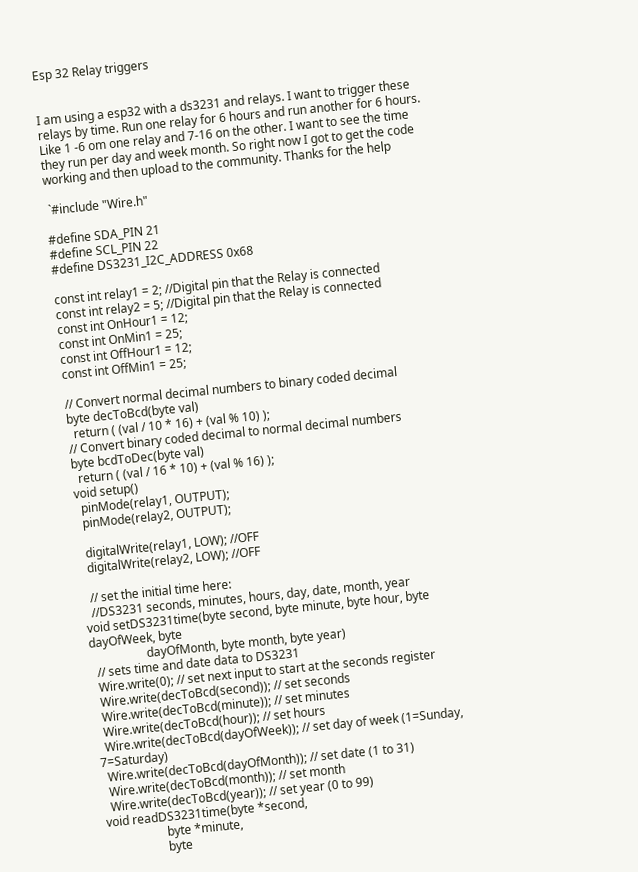Esp 32 Relay triggers


I am using a esp32 with a ds3231 and relays. I want to trigger these relays by time. Run one relay for 6 hours and run another for 6 hours. Like 1 -6 om one relay and 7-16 on the other. I want to see the time they run per day and week month. So right now I got to get the code working and then upload to the community. Thanks for the help

 `#include "Wire.h"

#define SDA_PIN 21
#define SCL_PIN 22
#define DS3231_I2C_ADDRESS 0x68

const int relay1 = 2; //Digital pin that the Relay is connected
const int relay2 = 5; //Digital pin that the Relay is connected
const int OnHour1 = 12;
const int OnMin1 = 25;
const int OffHour1 = 12;
const int OffMin1 = 25;

// Convert normal decimal numbers to binary coded decimal
byte decToBcd(byte val)
  return ( (val / 10 * 16) + (val % 10) );
// Convert binary coded decimal to normal decimal numbers
byte bcdToDec(byte val)
  return ( (val / 16 * 10) + (val % 16) );
void setup()
  pinMode(relay1, OUTPUT);
  pinMode(relay2, OUTPUT);

  digitalWrite(relay1, LOW); //OFF
  digitalWrite(relay2, LOW); //OFF

  // set the initial time here:
  //DS3231 seconds, minutes, hours, day, date, month, year
void setDS3231time(byte second, byte minute, byte hour, byte dayOfWeek, byte
                   dayOfMonth, byte month, byte year)
  // sets time and date data to DS3231
  Wire.write(0); // set next input to start at the seconds register
  Wire.write(decToBcd(second)); // set seconds
  Wire.write(decToBcd(minute)); // set minutes
  Wire.write(decToBcd(hour)); // set hours
  Wire.write(decToBcd(dayOfWeek)); // set day of week (1=Sunday, 7=Saturday)
  Wire.write(decToBcd(dayOfMonth)); // set date (1 to 31)
  Wire.write(decToBcd(month)); // set month
  Wire.write(decToBcd(year)); // set year (0 to 99)
void readDS3231time(byte *second,
                    byte *minute,
                    byte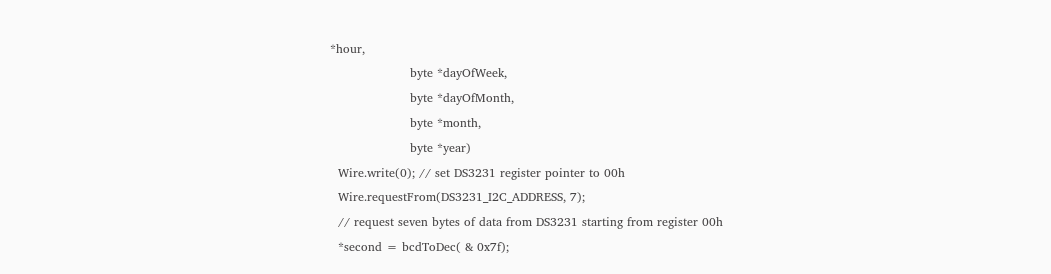*hour,
                    byte *dayOfWeek,
                    byte *dayOfMonth,
                    byte *month,
                    byte *year)
  Wire.write(0); // set DS3231 register pointer to 00h
  Wire.requestFrom(DS3231_I2C_ADDRESS, 7);
  // request seven bytes of data from DS3231 starting from register 00h
  *second = bcdToDec( & 0x7f);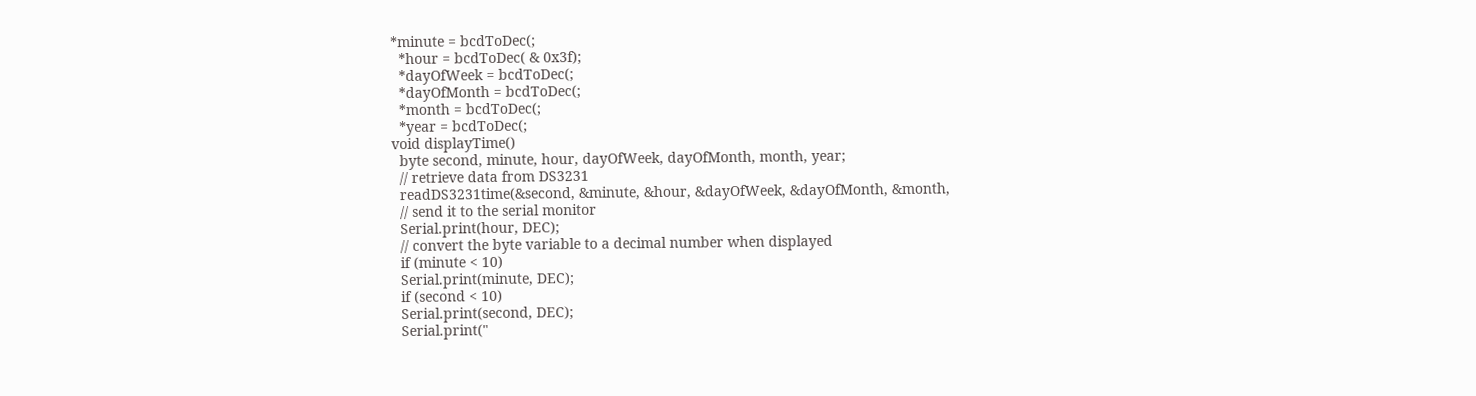*minute = bcdToDec(;
  *hour = bcdToDec( & 0x3f);
  *dayOfWeek = bcdToDec(;
  *dayOfMonth = bcdToDec(;
  *month = bcdToDec(;
  *year = bcdToDec(;
void displayTime()
  byte second, minute, hour, dayOfWeek, dayOfMonth, month, year;
  // retrieve data from DS3231
  readDS3231time(&second, &minute, &hour, &dayOfWeek, &dayOfMonth, &month,
  // send it to the serial monitor
  Serial.print(hour, DEC);
  // convert the byte variable to a decimal number when displayed
  if (minute < 10)
  Serial.print(minute, DEC);
  if (second < 10)
  Serial.print(second, DEC);
  Serial.print("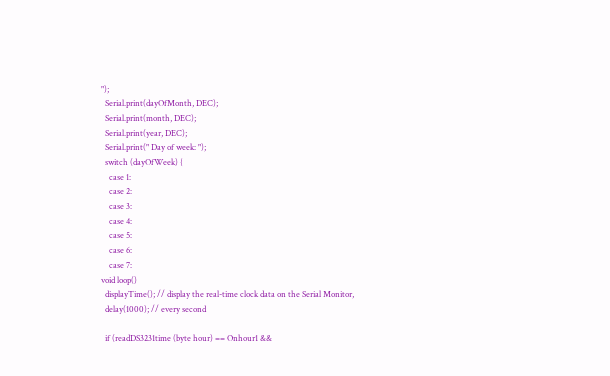");
  Serial.print(dayOfMonth, DEC);
  Serial.print(month, DEC);
  Serial.print(year, DEC);
  Serial.print(" Day of week: ");
  switch (dayOfWeek) {
    case 1:
    case 2:
    case 3:
    case 4:
    case 5:
    case 6:
    case 7:
void loop()
  displayTime(); // display the real-time clock data on the Serial Monitor,
  delay(1000); // every second

  if (readDS3231time (byte hour) == Onhour1 &&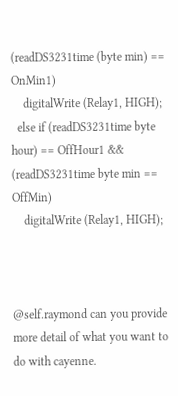(readDS3231time (byte min) == OnMin1)
    digitalWrite (Relay1, HIGH);
  else if (readDS3231time byte hour) == OffHour1 && (readDS3231time byte min == OffMin)
    digitalWrite (Relay1, HIGH);



@self.raymond can you provide more detail of what you want to do with cayenne.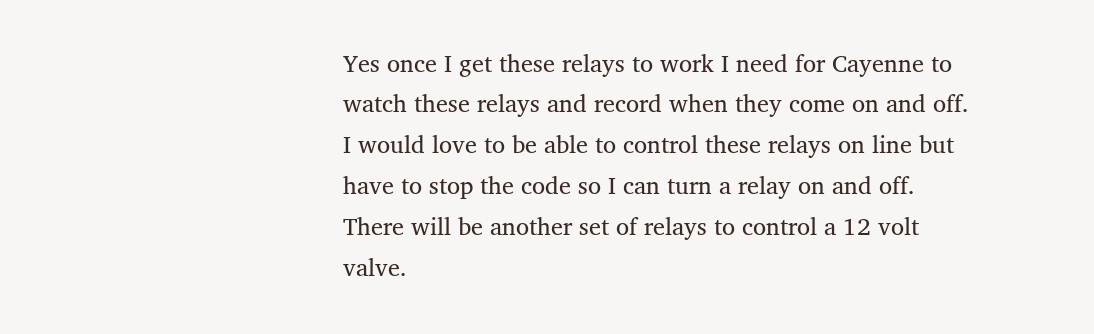Yes once I get these relays to work I need for Cayenne to watch these relays and record when they come on and off. I would love to be able to control these relays on line but have to stop the code so I can turn a relay on and off. There will be another set of relays to control a 12 volt valve.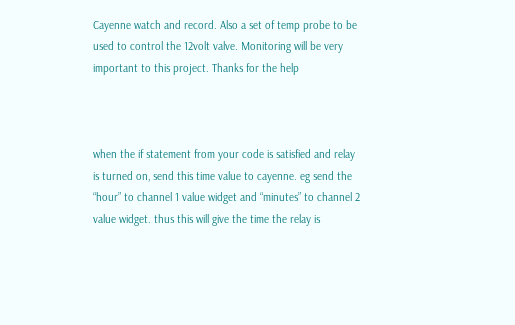Cayenne watch and record. Also a set of temp probe to be used to control the 12volt valve. Monitoring will be very important to this project. Thanks for the help



when the if statement from your code is satisfied and relay is turned on, send this time value to cayenne. eg send the “hour” to channel 1 value widget and “minutes” to channel 2 value widget. thus this will give the time the relay is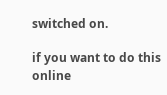switched on.

if you want to do this online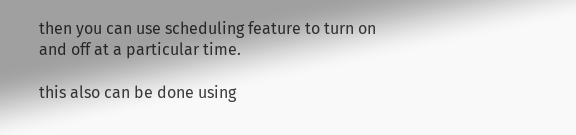then you can use scheduling feature to turn on and off at a particular time.

this also can be done using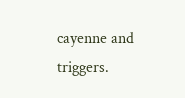cayenne and triggers.